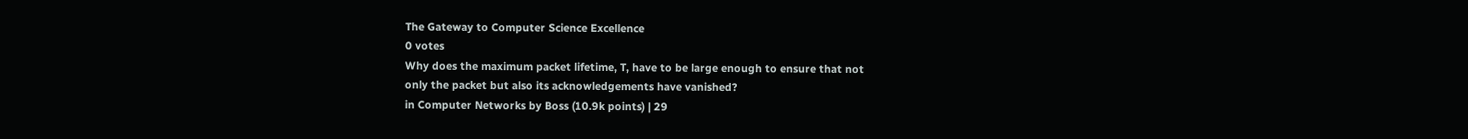The Gateway to Computer Science Excellence
0 votes
Why does the maximum packet lifetime, T, have to be large enough to ensure that not
only the packet but also its acknowledgements have vanished?
in Computer Networks by Boss (10.9k points) | 29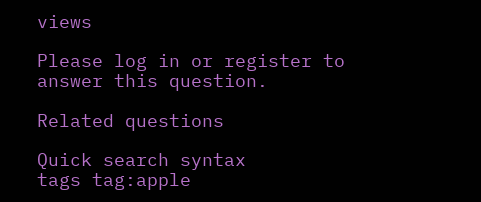views

Please log in or register to answer this question.

Related questions

Quick search syntax
tags tag:apple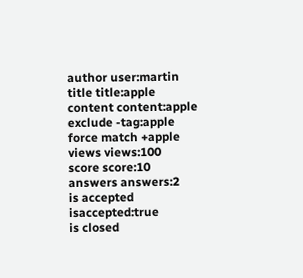author user:martin
title title:apple
content content:apple
exclude -tag:apple
force match +apple
views views:100
score score:10
answers answers:2
is accepted isaccepted:true
is closed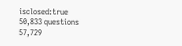isclosed:true
50,833 questions
57,729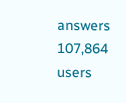answers
107,864 users